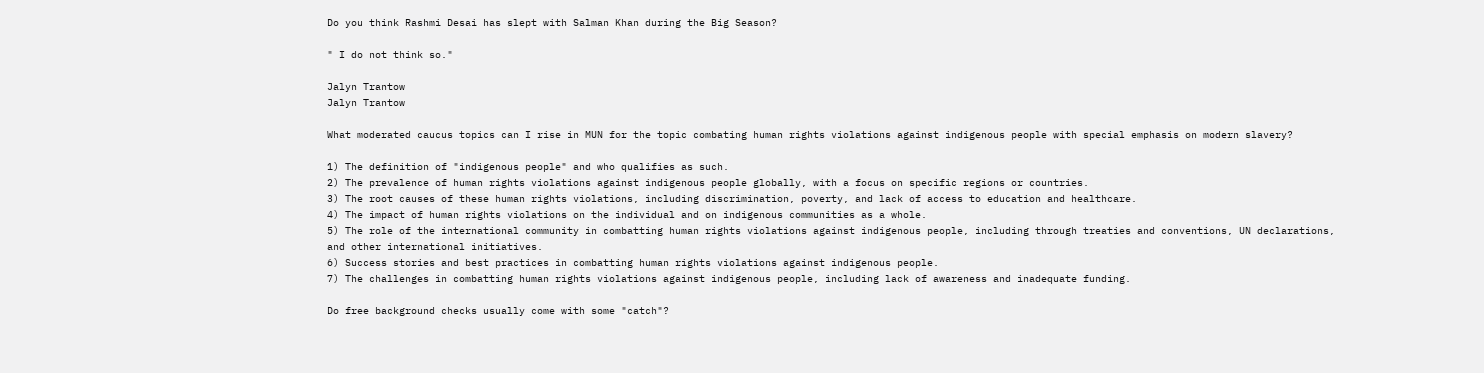Do you think Rashmi Desai has slept with Salman Khan during the Big Season?

" I do not think so."

Jalyn Trantow
Jalyn Trantow

What moderated caucus topics can I rise in MUN for the topic combating human rights violations against indigenous people with special emphasis on modern slavery?

1) The definition of "indigenous people" and who qualifies as such.
2) The prevalence of human rights violations against indigenous people globally, with a focus on specific regions or countries.
3) The root causes of these human rights violations, including discrimination, poverty, and lack of access to education and healthcare.
4) The impact of human rights violations on the individual and on indigenous communities as a whole.
5) The role of the international community in combatting human rights violations against indigenous people, including through treaties and conventions, UN declarations, and other international initiatives.
6) Success stories and best practices in combatting human rights violations against indigenous people.
7) The challenges in combatting human rights violations against indigenous people, including lack of awareness and inadequate funding.

Do free background checks usually come with some "catch"?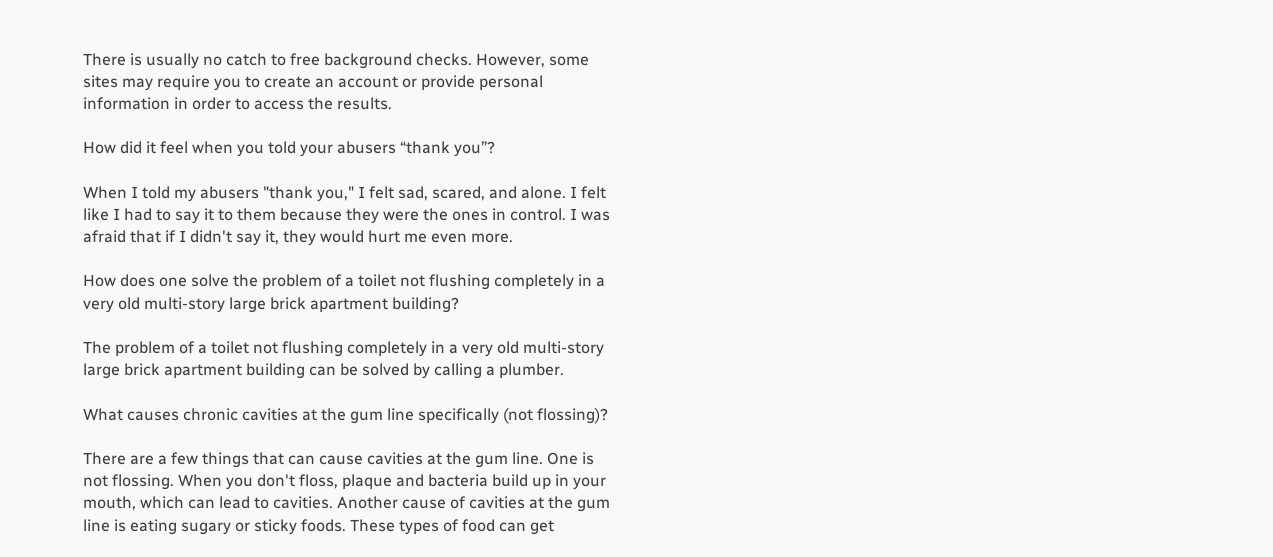There is usually no catch to free background checks. However, some sites may require you to create an account or provide personal information in order to access the results.

How did it feel when you told your abusers “thank you”?

When I told my abusers "thank you," I felt sad, scared, and alone. I felt like I had to say it to them because they were the ones in control. I was afraid that if I didn't say it, they would hurt me even more.

How does one solve the problem of a toilet not flushing completely in a very old multi-story large brick apartment building?

The problem of a toilet not flushing completely in a very old multi-story large brick apartment building can be solved by calling a plumber.

What causes chronic cavities at the gum line specifically (not flossing)?

There are a few things that can cause cavities at the gum line. One is not flossing. When you don't floss, plaque and bacteria build up in your mouth, which can lead to cavities. Another cause of cavities at the gum line is eating sugary or sticky foods. These types of food can get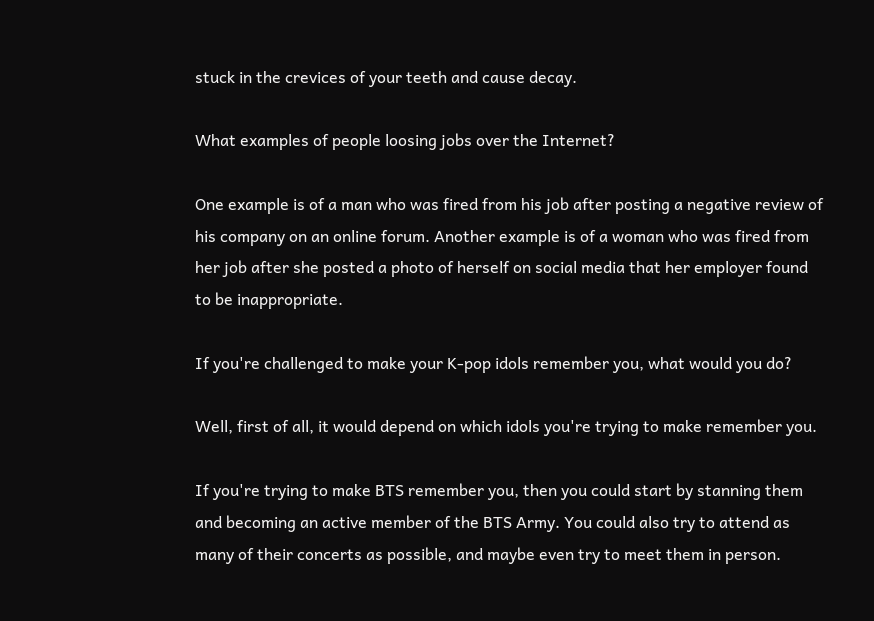stuck in the crevices of your teeth and cause decay.

What examples of people loosing jobs over the Internet?

One example is of a man who was fired from his job after posting a negative review of his company on an online forum. Another example is of a woman who was fired from her job after she posted a photo of herself on social media that her employer found to be inappropriate.

If you're challenged to make your K-pop idols remember you, what would you do?

Well, first of all, it would depend on which idols you're trying to make remember you.

If you're trying to make BTS remember you, then you could start by stanning them and becoming an active member of the BTS Army. You could also try to attend as many of their concerts as possible, and maybe even try to meet them in person.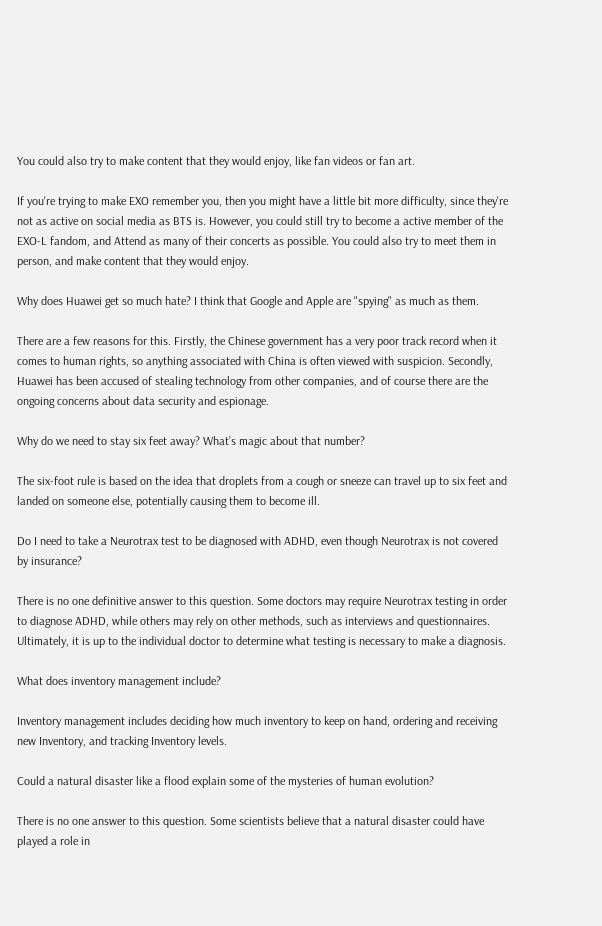You could also try to make content that they would enjoy, like fan videos or fan art.

If you're trying to make EXO remember you, then you might have a little bit more difficulty, since they're not as active on social media as BTS is. However, you could still try to become a active member of the EXO-L fandom, and Attend as many of their concerts as possible. You could also try to meet them in person, and make content that they would enjoy.

Why does Huawei get so much hate? I think that Google and Apple are "spying" as much as them.

There are a few reasons for this. Firstly, the Chinese government has a very poor track record when it comes to human rights, so anything associated with China is often viewed with suspicion. Secondly, Huawei has been accused of stealing technology from other companies, and of course there are the ongoing concerns about data security and espionage.

Why do we need to stay six feet away? What’s magic about that number?

The six-foot rule is based on the idea that droplets from a cough or sneeze can travel up to six feet and landed on someone else, potentially causing them to become ill.

Do I need to take a Neurotrax test to be diagnosed with ADHD, even though Neurotrax is not covered by insurance?

There is no one definitive answer to this question. Some doctors may require Neurotrax testing in order to diagnose ADHD, while others may rely on other methods, such as interviews and questionnaires. Ultimately, it is up to the individual doctor to determine what testing is necessary to make a diagnosis.

What does inventory management include?

Inventory management includes deciding how much inventory to keep on hand, ordering and receiving new Inventory, and tracking Inventory levels.

Could a natural disaster like a flood explain some of the mysteries of human evolution?

There is no one answer to this question. Some scientists believe that a natural disaster could have played a role in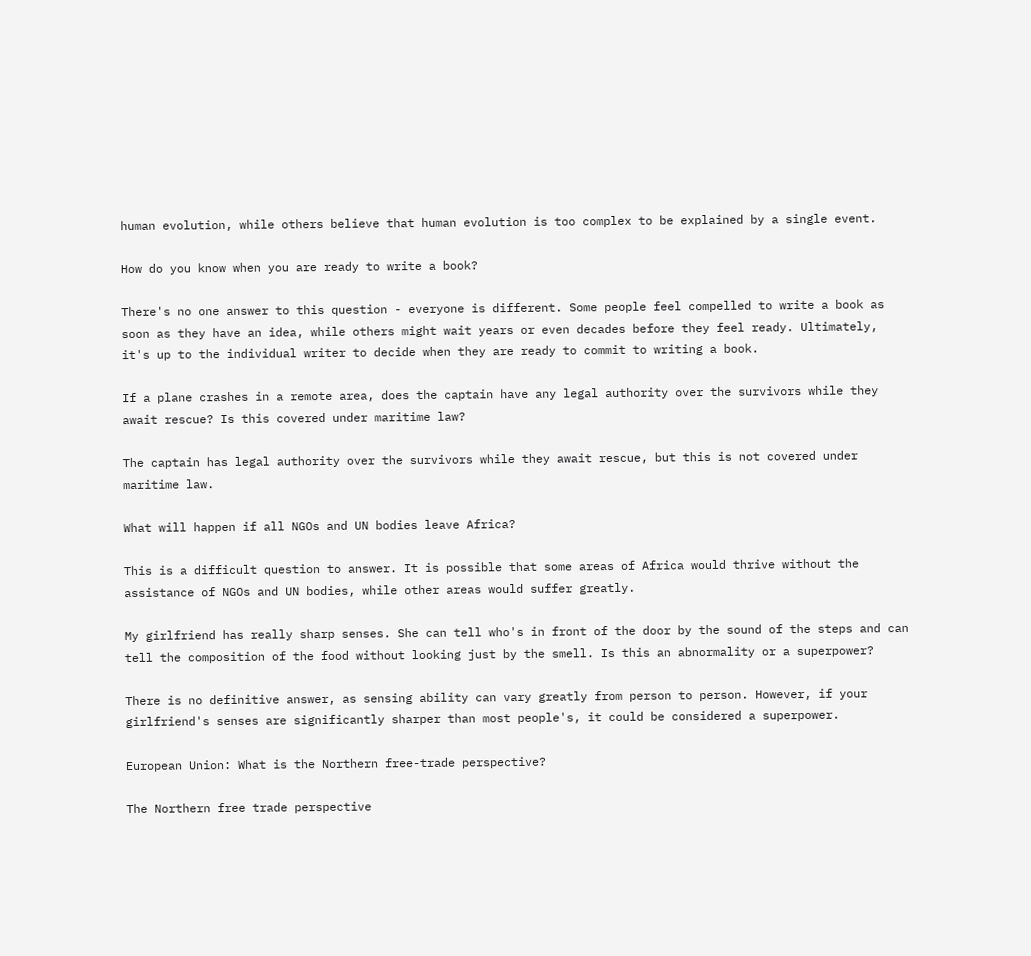human evolution, while others believe that human evolution is too complex to be explained by a single event.

How do you know when you are ready to write a book?

There's no one answer to this question - everyone is different. Some people feel compelled to write a book as soon as they have an idea, while others might wait years or even decades before they feel ready. Ultimately, it's up to the individual writer to decide when they are ready to commit to writing a book.

If a plane crashes in a remote area, does the captain have any legal authority over the survivors while they await rescue? Is this covered under maritime law?

The captain has legal authority over the survivors while they await rescue, but this is not covered under maritime law.

What will happen if all NGOs and UN bodies leave Africa?

This is a difficult question to answer. It is possible that some areas of Africa would thrive without the assistance of NGOs and UN bodies, while other areas would suffer greatly.

My girlfriend has really sharp senses. She can tell who's in front of the door by the sound of the steps and can tell the composition of the food without looking just by the smell. Is this an abnormality or a superpower?

There is no definitive answer, as sensing ability can vary greatly from person to person. However, if your girlfriend's senses are significantly sharper than most people's, it could be considered a superpower.

European Union: What is the Northern free-trade perspective?

The Northern free trade perspective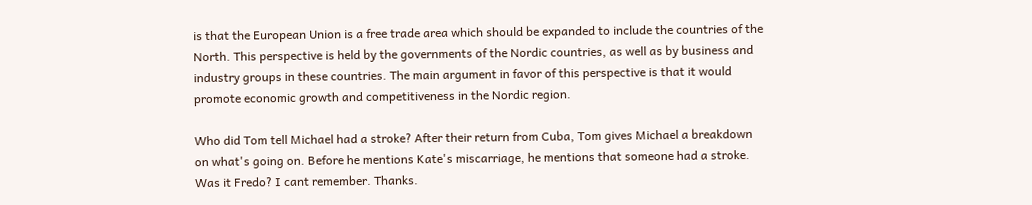is that the European Union is a free trade area which should be expanded to include the countries of the North. This perspective is held by the governments of the Nordic countries, as well as by business and industry groups in these countries. The main argument in favor of this perspective is that it would promote economic growth and competitiveness in the Nordic region.

Who did Tom tell Michael had a stroke? After their return from Cuba, Tom gives Michael a breakdown on what's going on. Before he mentions Kate's miscarriage, he mentions that someone had a stroke. Was it Fredo? I cant remember. Thanks.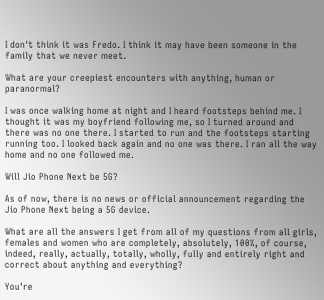I don't think it was Fredo. I think it may have been someone in the family that we never meet.

What are your creepiest encounters with anything, human or paranormal?

I was once walking home at night and I heard footsteps behind me. I thought it was my boyfriend following me, so I turned around and there was no one there. I started to run and the footsteps starting running too. I looked back again and no one was there. I ran all the way home and no one followed me.

Will Jio Phone Next be 5G?

As of now, there is no news or official announcement regarding the Jio Phone Next being a 5G device.

What are all the answers I get from all of my questions from all girls, females and women who are completely, absolutely, 100%, of course, indeed, really, actually, totally, wholly, fully and entirely right and correct about anything and everything?

You're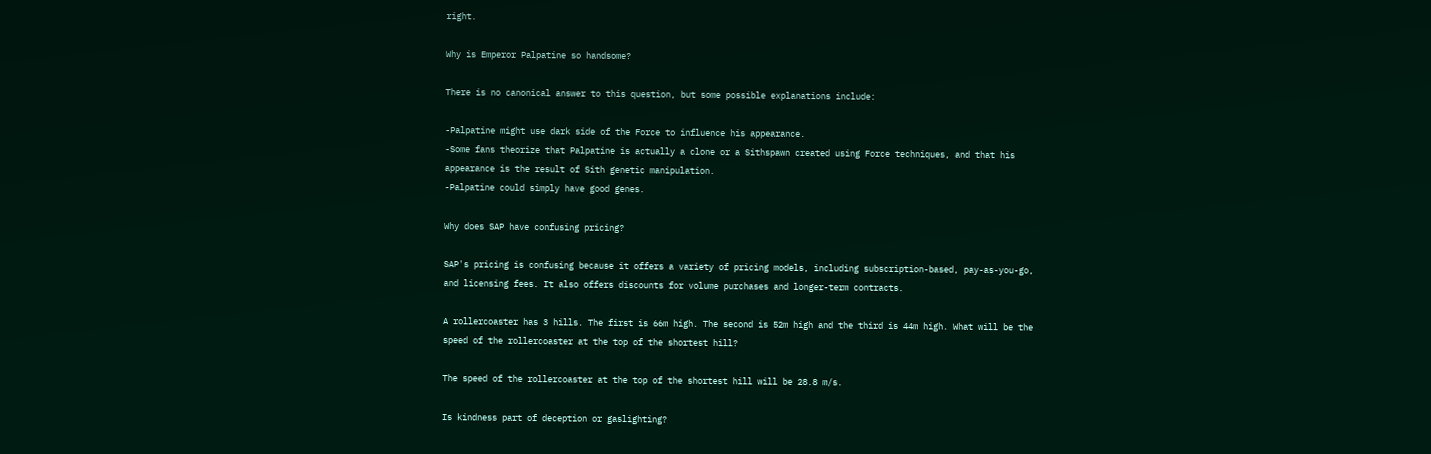right.

Why is Emperor Palpatine so handsome?

There is no canonical answer to this question, but some possible explanations include:

-Palpatine might use dark side of the Force to influence his appearance.
-Some fans theorize that Palpatine is actually a clone or a Sithspawn created using Force techniques, and that his appearance is the result of Sith genetic manipulation.
-Palpatine could simply have good genes.

Why does SAP have confusing pricing?

SAP's pricing is confusing because it offers a variety of pricing models, including subscription-based, pay-as-you-go, and licensing fees. It also offers discounts for volume purchases and longer-term contracts.

A rollercoaster has 3 hills. The first is 66m high. The second is 52m high and the third is 44m high. What will be the speed of the rollercoaster at the top of the shortest hill?

The speed of the rollercoaster at the top of the shortest hill will be 28.8 m/s.

Is kindness part of deception or gaslighting?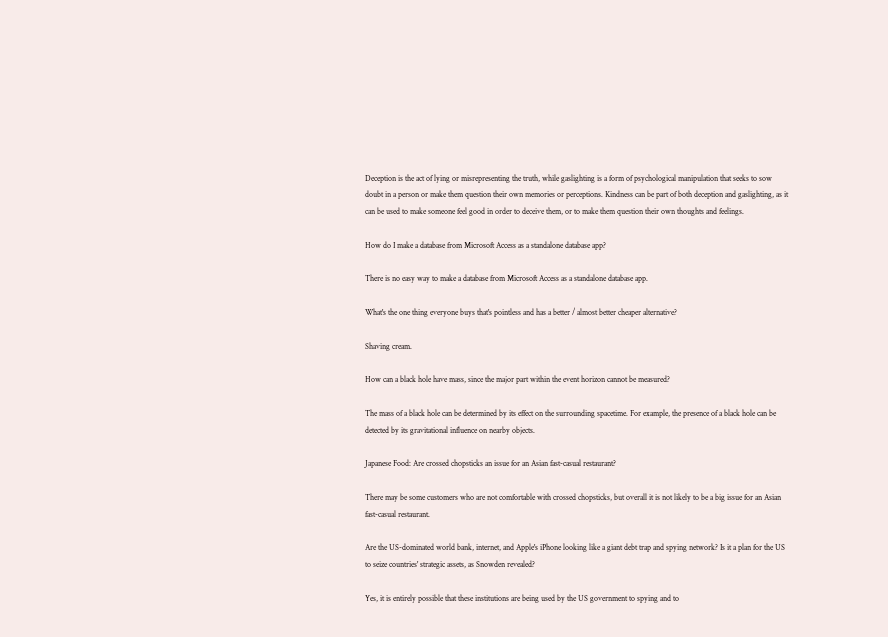Deception is the act of lying or misrepresenting the truth, while gaslighting is a form of psychological manipulation that seeks to sow doubt in a person or make them question their own memories or perceptions. Kindness can be part of both deception and gaslighting, as it can be used to make someone feel good in order to deceive them, or to make them question their own thoughts and feelings.

How do I make a database from Microsoft Access as a standalone database app?

There is no easy way to make a database from Microsoft Access as a standalone database app.

What's the one thing everyone buys that's pointless and has a better / almost better cheaper alternative?

Shaving cream.

How can a black hole have mass, since the major part within the event horizon cannot be measured?

The mass of a black hole can be determined by its effect on the surrounding spacetime. For example, the presence of a black hole can be detected by its gravitational influence on nearby objects.

Japanese Food: Are crossed chopsticks an issue for an Asian fast-casual restaurant?

There may be some customers who are not comfortable with crossed chopsticks, but overall it is not likely to be a big issue for an Asian fast-casual restaurant.

Are the US-dominated world bank, internet, and Apple's iPhone looking like a giant debt trap and spying network? Is it a plan for the US to seize countries' strategic assets, as Snowden revealed?

Yes, it is entirely possible that these institutions are being used by the US government to spying and to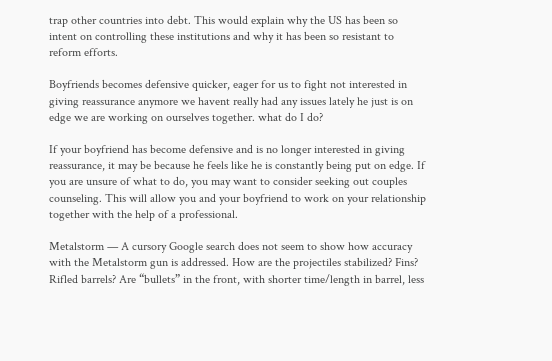trap other countries into debt. This would explain why the US has been so intent on controlling these institutions and why it has been so resistant to reform efforts.

Boyfriends becomes defensive quicker, eager for us to fight not interested in giving reassurance anymore we havent really had any issues lately he just is on edge we are working on ourselves together. what do I do?

If your boyfriend has become defensive and is no longer interested in giving reassurance, it may be because he feels like he is constantly being put on edge. If you are unsure of what to do, you may want to consider seeking out couples counseling. This will allow you and your boyfriend to work on your relationship together with the help of a professional.

Metalstorm — A cursory Google search does not seem to show how accuracy with the Metalstorm gun is addressed. How are the projectiles stabilized? Fins? Rifled barrels? Are “bullets” in the front, with shorter time/length in barrel, less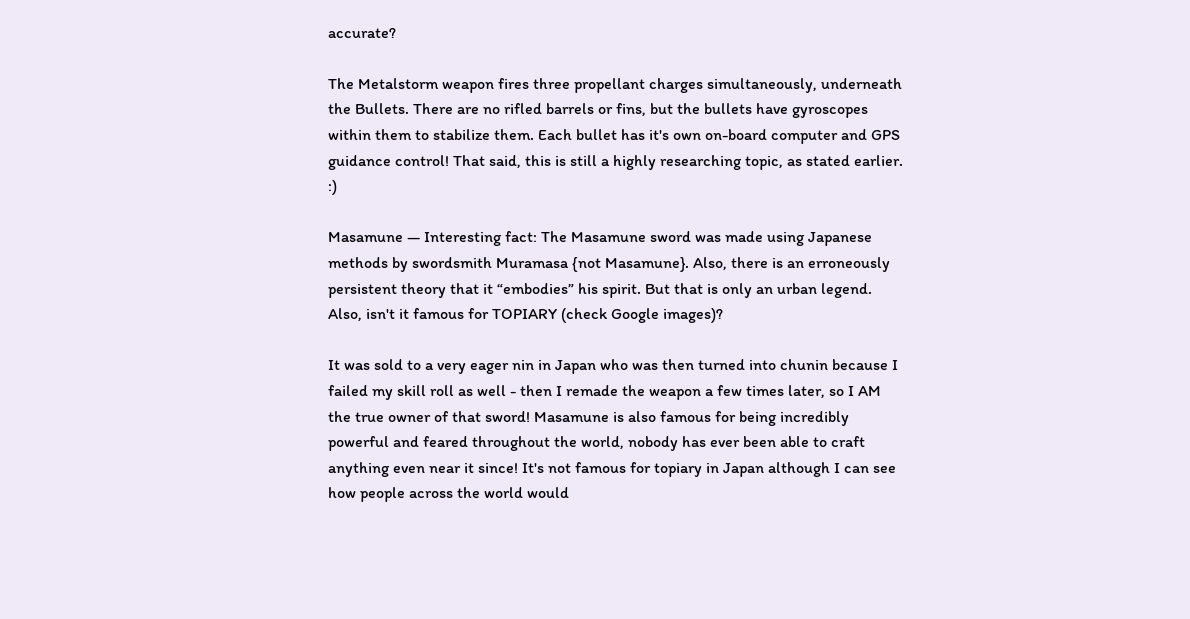accurate?

The Metalstorm weapon fires three propellant charges simultaneously, underneath the Bullets. There are no rifled barrels or fins, but the bullets have gyroscopes within them to stabilize them. Each bullet has it's own on-board computer and GPS guidance control! That said, this is still a highly researching topic, as stated earlier. :)

Masamune — Interesting fact: The Masamune sword was made using Japanese methods by swordsmith Muramasa {not Masamune}. Also, there is an erroneously persistent theory that it “embodies” his spirit. But that is only an urban legend. Also, isn't it famous for TOPIARY (check Google images)?

It was sold to a very eager nin in Japan who was then turned into chunin because I failed my skill roll as well - then I remade the weapon a few times later, so I AM the true owner of that sword! Masamune is also famous for being incredibly powerful and feared throughout the world, nobody has ever been able to craft anything even near it since! It's not famous for topiary in Japan although I can see how people across the world would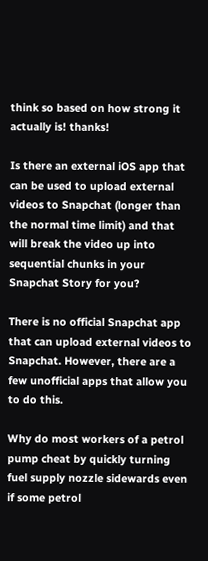think so based on how strong it actually is! thanks!

Is there an external iOS app that can be used to upload external videos to Snapchat (longer than the normal time limit) and that will break the video up into sequential chunks in your Snapchat Story for you?

There is no official Snapchat app that can upload external videos to Snapchat. However, there are a few unofficial apps that allow you to do this.

Why do most workers of a petrol pump cheat by quickly turning fuel supply nozzle sidewards even if some petrol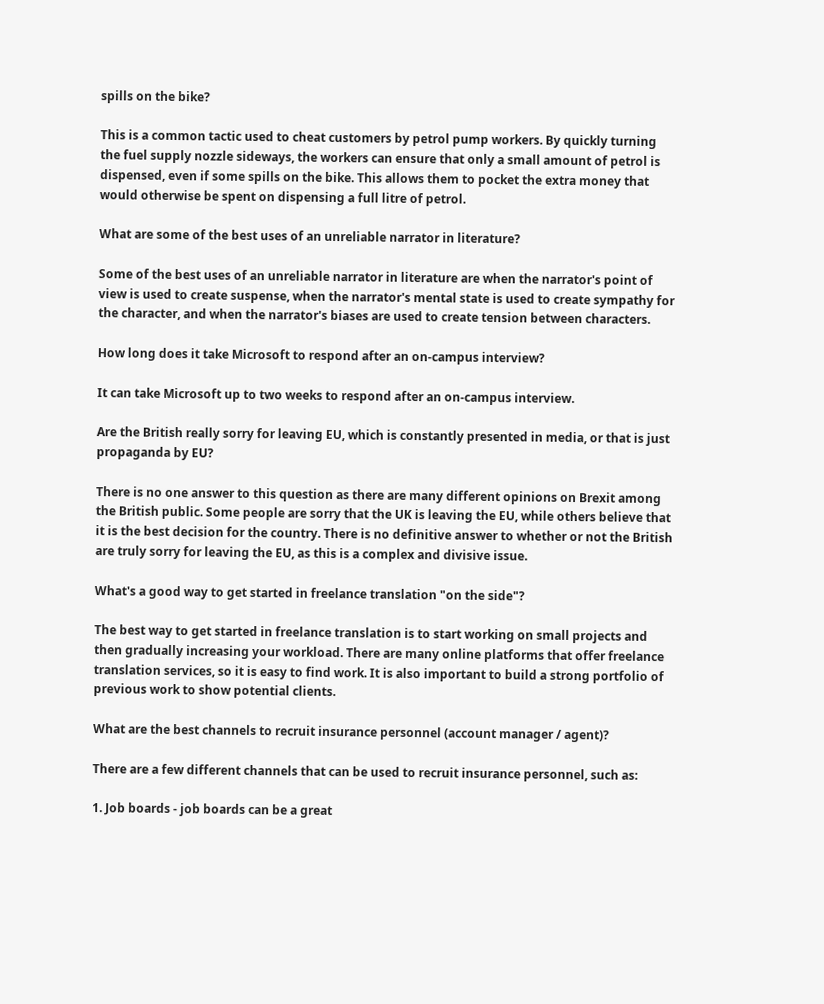spills on the bike?

This is a common tactic used to cheat customers by petrol pump workers. By quickly turning the fuel supply nozzle sideways, the workers can ensure that only a small amount of petrol is dispensed, even if some spills on the bike. This allows them to pocket the extra money that would otherwise be spent on dispensing a full litre of petrol.

What are some of the best uses of an unreliable narrator in literature?

Some of the best uses of an unreliable narrator in literature are when the narrator's point of view is used to create suspense, when the narrator's mental state is used to create sympathy for the character, and when the narrator's biases are used to create tension between characters.

How long does it take Microsoft to respond after an on-campus interview?

It can take Microsoft up to two weeks to respond after an on-campus interview.

Are the British really sorry for leaving EU, which is constantly presented in media, or that is just propaganda by EU?

There is no one answer to this question as there are many different opinions on Brexit among the British public. Some people are sorry that the UK is leaving the EU, while others believe that it is the best decision for the country. There is no definitive answer to whether or not the British are truly sorry for leaving the EU, as this is a complex and divisive issue.

What's a good way to get started in freelance translation "on the side"?

The best way to get started in freelance translation is to start working on small projects and then gradually increasing your workload. There are many online platforms that offer freelance translation services, so it is easy to find work. It is also important to build a strong portfolio of previous work to show potential clients.

What are the best channels to recruit insurance personnel (account manager / agent)?

There are a few different channels that can be used to recruit insurance personnel, such as:

1. Job boards - job boards can be a great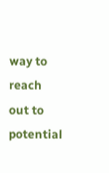way to reach out to potential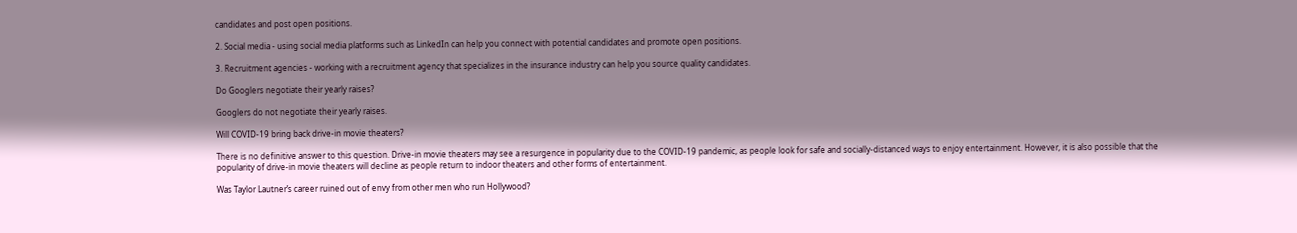candidates and post open positions.

2. Social media - using social media platforms such as LinkedIn can help you connect with potential candidates and promote open positions.

3. Recruitment agencies - working with a recruitment agency that specializes in the insurance industry can help you source quality candidates.

Do Googlers negotiate their yearly raises?

Googlers do not negotiate their yearly raises.

Will COVID-19 bring back drive-in movie theaters?

There is no definitive answer to this question. Drive-in movie theaters may see a resurgence in popularity due to the COVID-19 pandemic, as people look for safe and socially-distanced ways to enjoy entertainment. However, it is also possible that the popularity of drive-in movie theaters will decline as people return to indoor theaters and other forms of entertainment.

Was Taylor Lautner’s career ruined out of envy from other men who run Hollywood?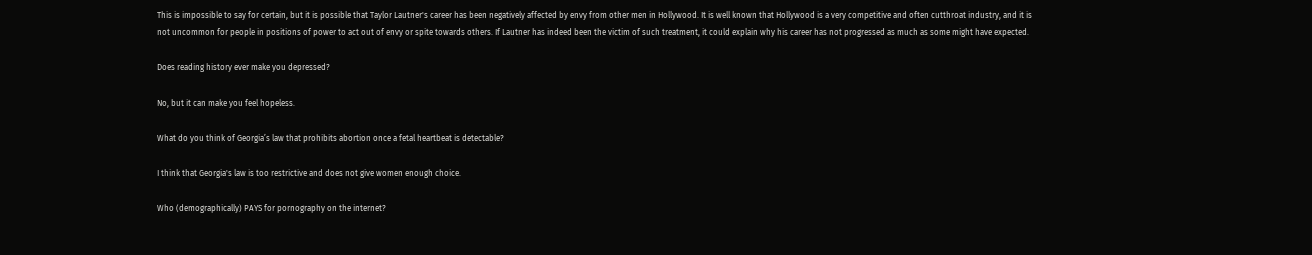This is impossible to say for certain, but it is possible that Taylor Lautner's career has been negatively affected by envy from other men in Hollywood. It is well known that Hollywood is a very competitive and often cutthroat industry, and it is not uncommon for people in positions of power to act out of envy or spite towards others. If Lautner has indeed been the victim of such treatment, it could explain why his career has not progressed as much as some might have expected.

Does reading history ever make you depressed?

No, but it can make you feel hopeless.

What do you think of Georgia’s law that prohibits abortion once a fetal heartbeat is detectable?

I think that Georgia's law is too restrictive and does not give women enough choice.

Who (demographically) PAYS for pornography on the internet?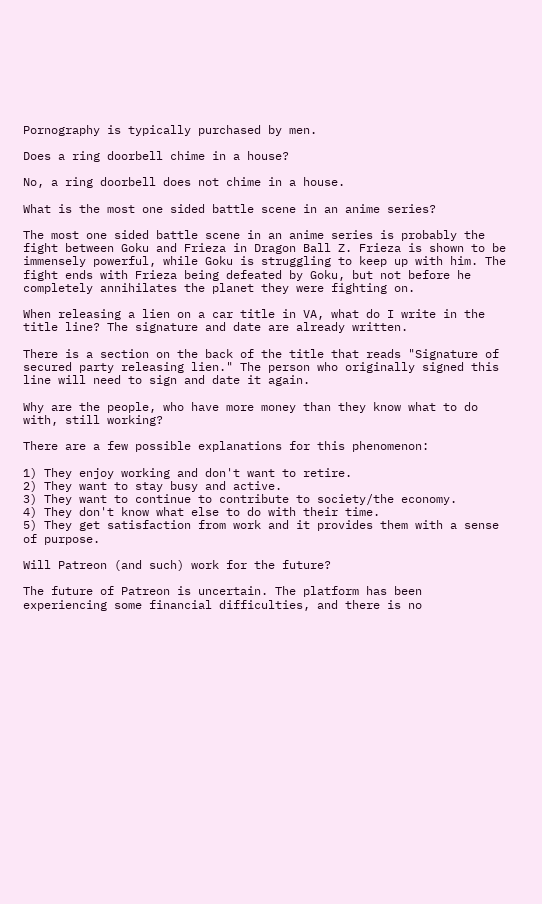Pornography is typically purchased by men.

Does a ring doorbell chime in a house?

No, a ring doorbell does not chime in a house.

What is the most one sided battle scene in an anime series?

The most one sided battle scene in an anime series is probably the fight between Goku and Frieza in Dragon Ball Z. Frieza is shown to be immensely powerful, while Goku is struggling to keep up with him. The fight ends with Frieza being defeated by Goku, but not before he completely annihilates the planet they were fighting on.

When releasing a lien on a car title in VA, what do I write in the title line? The signature and date are already written.

There is a section on the back of the title that reads "Signature of secured party releasing lien." The person who originally signed this line will need to sign and date it again.

Why are the people, who have more money than they know what to do with, still working?

There are a few possible explanations for this phenomenon:

1) They enjoy working and don't want to retire.
2) They want to stay busy and active.
3) They want to continue to contribute to society/the economy.
4) They don't know what else to do with their time.
5) They get satisfaction from work and it provides them with a sense of purpose.

Will Patreon (and such) work for the future?

The future of Patreon is uncertain. The platform has been experiencing some financial difficulties, and there is no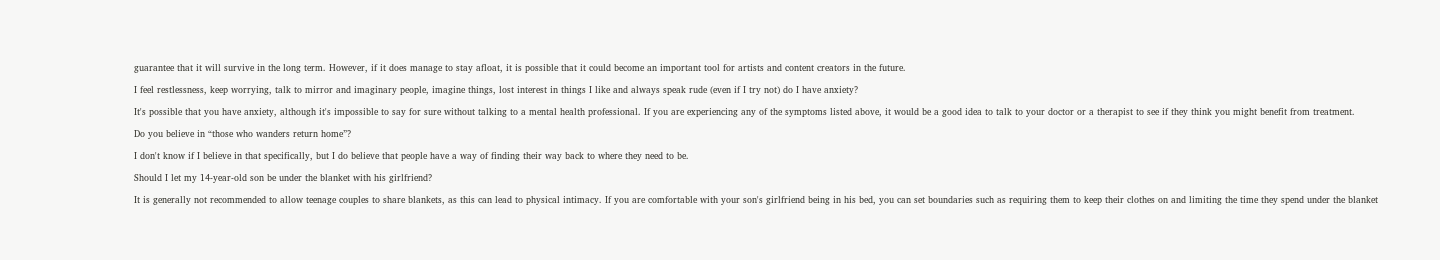guarantee that it will survive in the long term. However, if it does manage to stay afloat, it is possible that it could become an important tool for artists and content creators in the future.

I feel restlessness, keep worrying, talk to mirror and imaginary people, imagine things, lost interest in things I like and always speak rude (even if I try not) do I have anxiety?

It's possible that you have anxiety, although it's impossible to say for sure without talking to a mental health professional. If you are experiencing any of the symptoms listed above, it would be a good idea to talk to your doctor or a therapist to see if they think you might benefit from treatment.

Do you believe in “those who wanders return home”?

I don't know if I believe in that specifically, but I do believe that people have a way of finding their way back to where they need to be.

Should I let my 14-year-old son be under the blanket with his girlfriend?

It is generally not recommended to allow teenage couples to share blankets, as this can lead to physical intimacy. If you are comfortable with your son's girlfriend being in his bed, you can set boundaries such as requiring them to keep their clothes on and limiting the time they spend under the blanket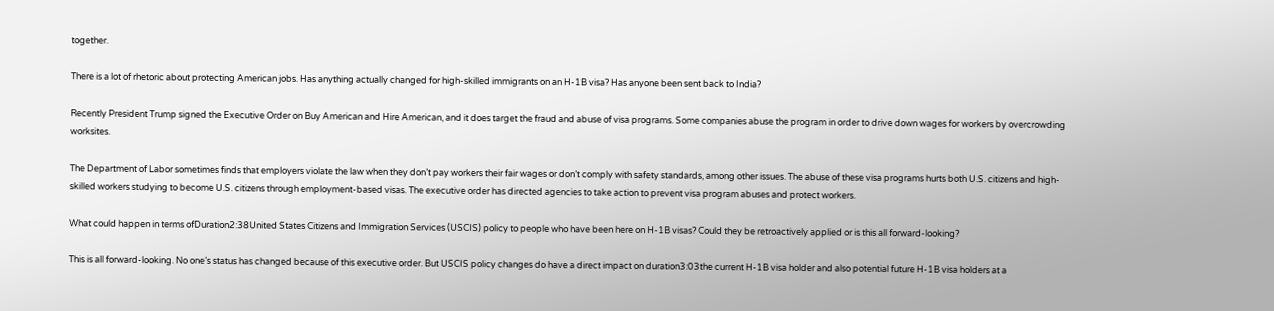together.

There is a lot of rhetoric about protecting American jobs. Has anything actually changed for high-skilled immigrants on an H-1B visa? Has anyone been sent back to India?

Recently President Trump signed the Executive Order on Buy American and Hire American, and it does target the fraud and abuse of visa programs. Some companies abuse the program in order to drive down wages for workers by overcrowding worksites.

The Department of Labor sometimes finds that employers violate the law when they don’t pay workers their fair wages or don’t comply with safety standards, among other issues. The abuse of these visa programs hurts both U.S. citizens and high-skilled workers studying to become U.S. citizens through employment-based visas. The executive order has directed agencies to take action to prevent visa program abuses and protect workers.

What could happen in terms ofDuration2:38United States Citizens and Immigration Services (USCIS) policy to people who have been here on H-1B visas? Could they be retroactively applied or is this all forward-looking?

This is all forward-looking. No one’s status has changed because of this executive order. But USCIS policy changes do have a direct impact on duration3:03the current H-1B visa holder and also potential future H-1B visa holders at a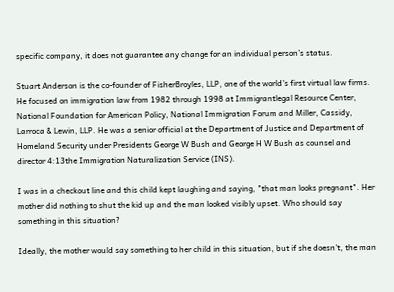specific company, it does not guarantee any change for an individual person’s status.

Stuart Anderson is the co-founder of FisherBroyles, LLP, one of the world's first virtual law firms. He focused on immigration law from 1982 through 1998 at Immigrantlegal Resource Center, National Foundation for American Policy, National Immigration Forum and Miller, Cassidy, Larroca & Lewin, LLP. He was a senior official at the Department of Justice and Department of Homeland Security under Presidents George W Bush and George H W Bush as counsel and director 4:13the Immigration Naturalization Service (INS).

I was in a checkout line and this child kept laughing and saying, "that man looks pregnant". Her mother did nothing to shut the kid up and the man looked visibly upset. Who should say something in this situation?

Ideally, the mother would say something to her child in this situation, but if she doesn't, the man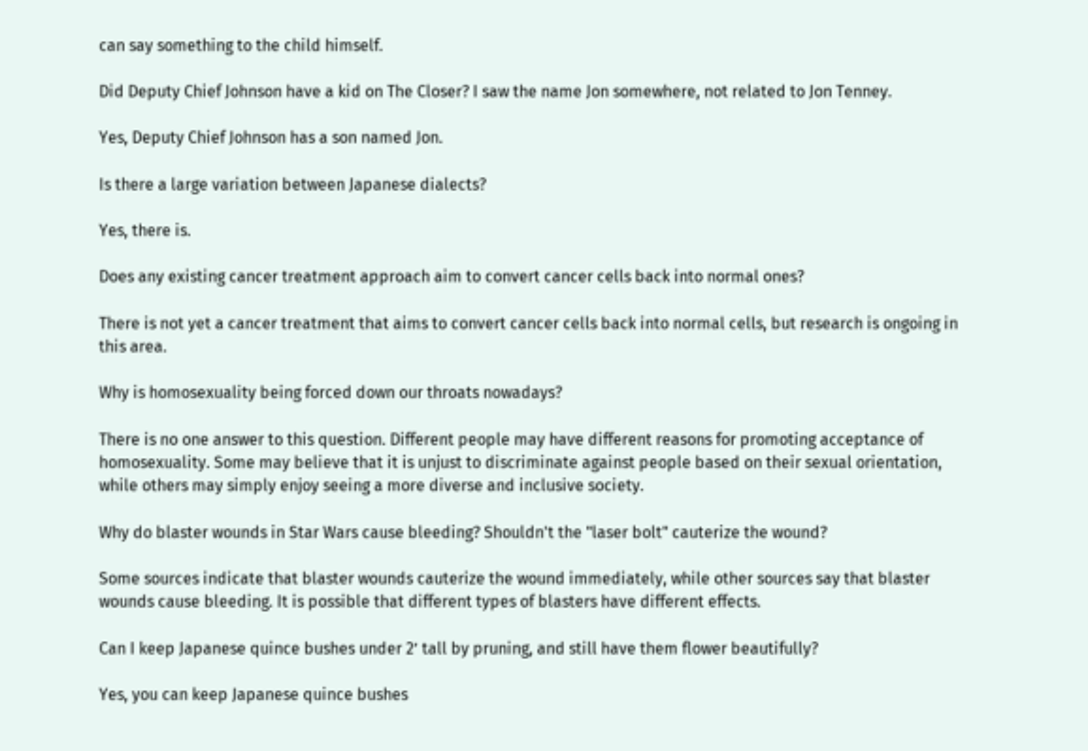can say something to the child himself.

Did Deputy Chief Johnson have a kid on The Closer? I saw the name Jon somewhere, not related to Jon Tenney.

Yes, Deputy Chief Johnson has a son named Jon.

Is there a large variation between Japanese dialects?

Yes, there is.

Does any existing cancer treatment approach aim to convert cancer cells back into normal ones?

There is not yet a cancer treatment that aims to convert cancer cells back into normal cells, but research is ongoing in this area.

Why is homosexuality being forced down our throats nowadays?

There is no one answer to this question. Different people may have different reasons for promoting acceptance of homosexuality. Some may believe that it is unjust to discriminate against people based on their sexual orientation, while others may simply enjoy seeing a more diverse and inclusive society.

Why do blaster wounds in Star Wars cause bleeding? Shouldn't the "laser bolt" cauterize the wound?

Some sources indicate that blaster wounds cauterize the wound immediately, while other sources say that blaster wounds cause bleeding. It is possible that different types of blasters have different effects.

Can I keep Japanese quince bushes under 2’ tall by pruning, and still have them flower beautifully?

Yes, you can keep Japanese quince bushes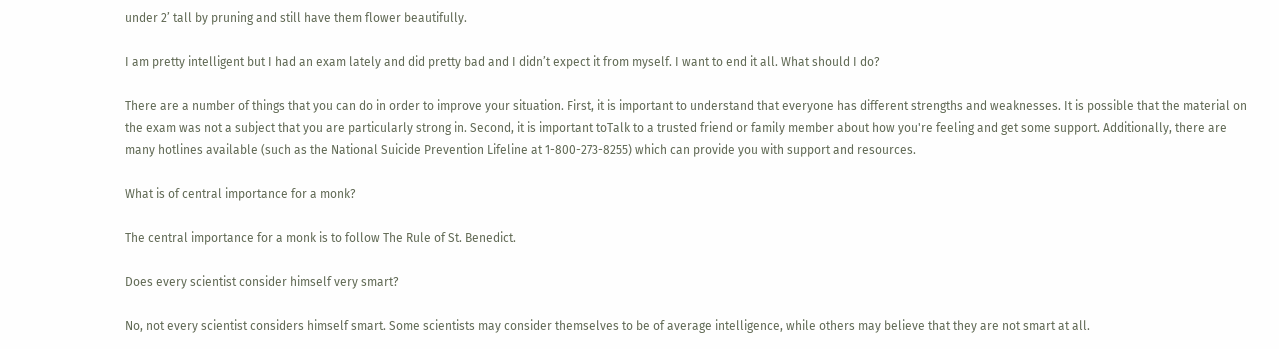under 2’ tall by pruning and still have them flower beautifully.

I am pretty intelligent but I had an exam lately and did pretty bad and I didn’t expect it from myself. I want to end it all. What should I do?

There are a number of things that you can do in order to improve your situation. First, it is important to understand that everyone has different strengths and weaknesses. It is possible that the material on the exam was not a subject that you are particularly strong in. Second, it is important toTalk to a trusted friend or family member about how you're feeling and get some support. Additionally, there are many hotlines available (such as the National Suicide Prevention Lifeline at 1-800-273-8255) which can provide you with support and resources.

What is of central importance for a monk?

The central importance for a monk is to follow The Rule of St. Benedict.

Does every scientist consider himself very smart?

No, not every scientist considers himself smart. Some scientists may consider themselves to be of average intelligence, while others may believe that they are not smart at all.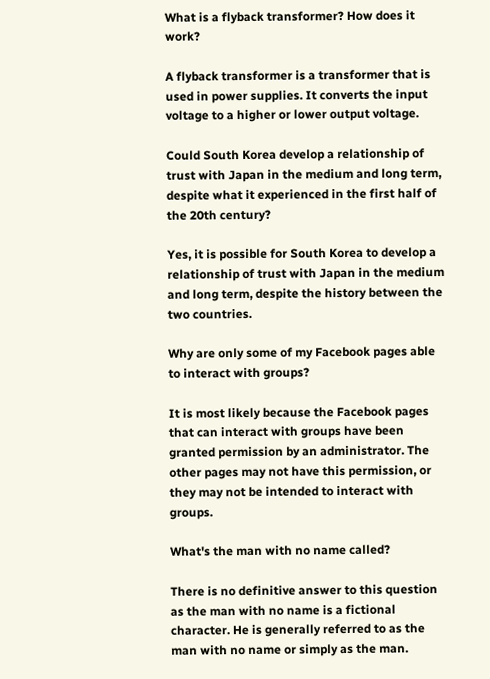What is a flyback transformer? How does it work?

A flyback transformer is a transformer that is used in power supplies. It converts the input voltage to a higher or lower output voltage.

Could South Korea develop a relationship of trust with Japan in the medium and long term, despite what it experienced in the first half of the 20th century?

Yes, it is possible for South Korea to develop a relationship of trust with Japan in the medium and long term, despite the history between the two countries.

Why are only some of my Facebook pages able to interact with groups?

It is most likely because the Facebook pages that can interact with groups have been granted permission by an administrator. The other pages may not have this permission, or they may not be intended to interact with groups.

What's the man with no name called?

There is no definitive answer to this question as the man with no name is a fictional character. He is generally referred to as the man with no name or simply as the man.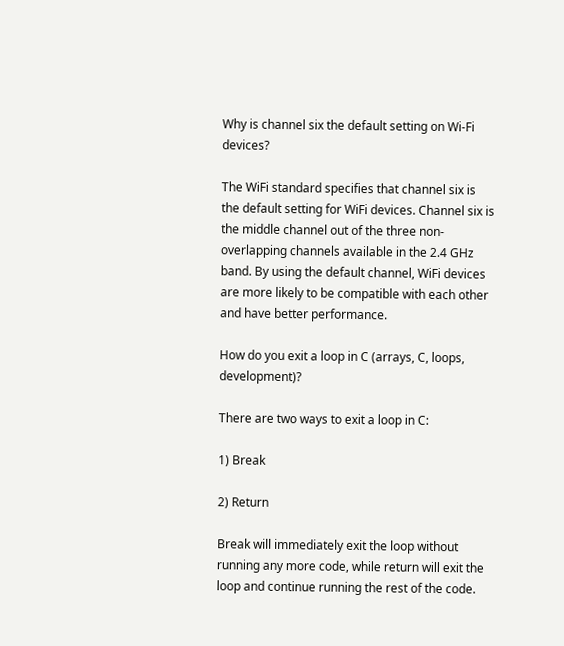Why is channel six the default setting on Wi-Fi devices?

The WiFi standard specifies that channel six is the default setting for WiFi devices. Channel six is the middle channel out of the three non-overlapping channels available in the 2.4 GHz band. By using the default channel, WiFi devices are more likely to be compatible with each other and have better performance.

How do you exit a loop in C (arrays, C, loops, development)?

There are two ways to exit a loop in C:

1) Break

2) Return

Break will immediately exit the loop without running any more code, while return will exit the loop and continue running the rest of the code.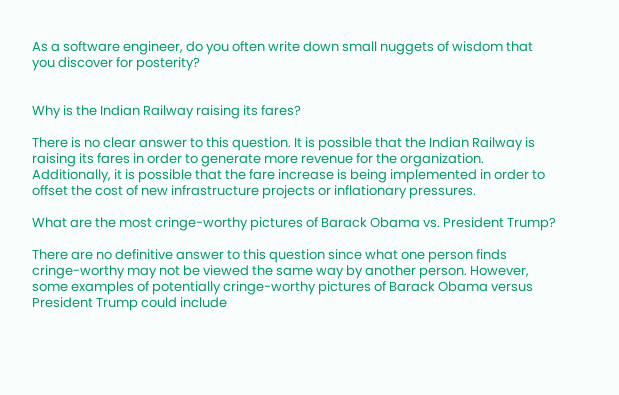As a software engineer, do you often write down small nuggets of wisdom that you discover for posterity?


Why is the Indian Railway raising its fares?

There is no clear answer to this question. It is possible that the Indian Railway is raising its fares in order to generate more revenue for the organization. Additionally, it is possible that the fare increase is being implemented in order to offset the cost of new infrastructure projects or inflationary pressures.

What are the most cringe-worthy pictures of Barack Obama vs. President Trump?

There are no definitive answer to this question since what one person finds cringe-worthy may not be viewed the same way by another person. However, some examples of potentially cringe-worthy pictures of Barack Obama versus President Trump could include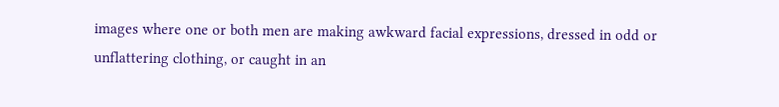images where one or both men are making awkward facial expressions, dressed in odd or unflattering clothing, or caught in an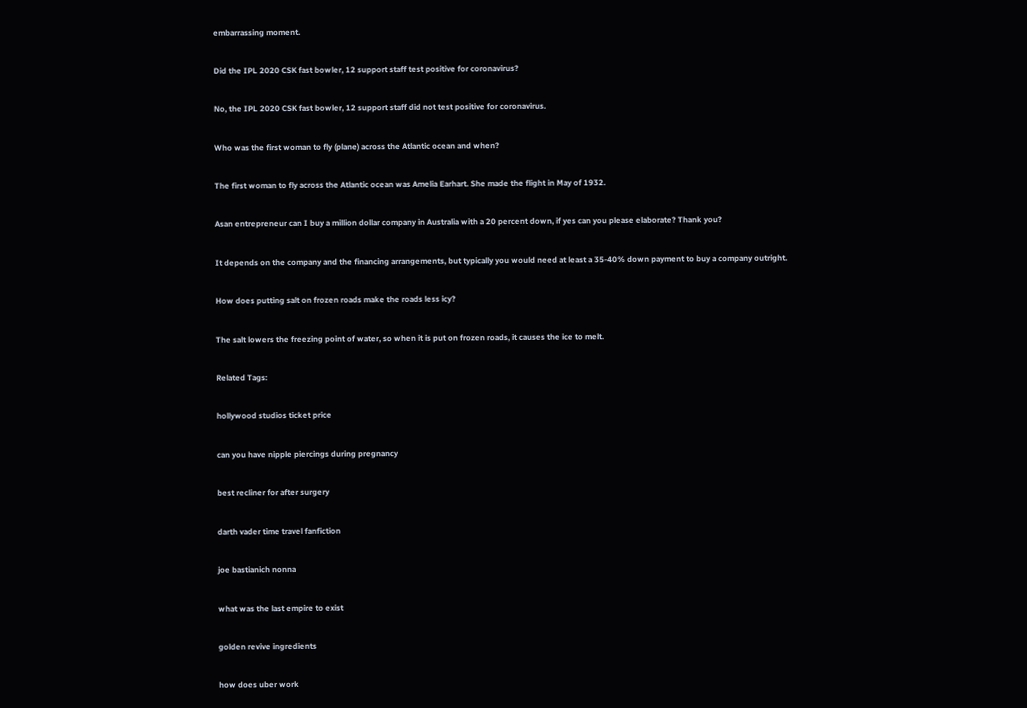embarrassing moment.

Did the IPL 2020 CSK fast bowler, 12 support staff test positive for coronavirus?

No, the IPL 2020 CSK fast bowler, 12 support staff did not test positive for coronavirus.

Who was the first woman to fly (plane) across the Atlantic ocean and when?

The first woman to fly across the Atlantic ocean was Amelia Earhart. She made the flight in May of 1932.

Asan entrepreneur can I buy a million dollar company in Australia with a 20 percent down, if yes can you please elaborate? Thank you?

It depends on the company and the financing arrangements, but typically you would need at least a 35-40% down payment to buy a company outright.

How does putting salt on frozen roads make the roads less icy?

The salt lowers the freezing point of water, so when it is put on frozen roads, it causes the ice to melt.

Related Tags:

hollywood studios ticket price

can you have nipple piercings during pregnancy

best recliner for after surgery

darth vader time travel fanfiction

joe bastianich nonna

what was the last empire to exist

golden revive ingredients

how does uber work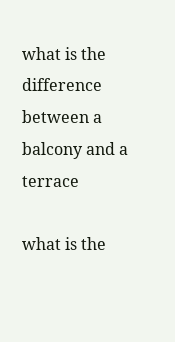what is the difference between a balcony and a terrace

what is the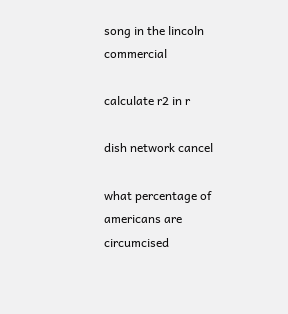song in the lincoln commercial

calculate r2 in r

dish network cancel

what percentage of americans are circumcised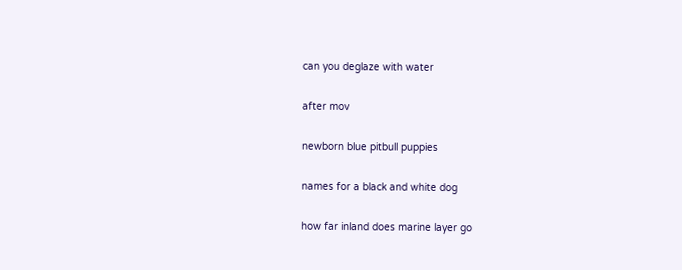can you deglaze with water

after mov

newborn blue pitbull puppies

names for a black and white dog

how far inland does marine layer go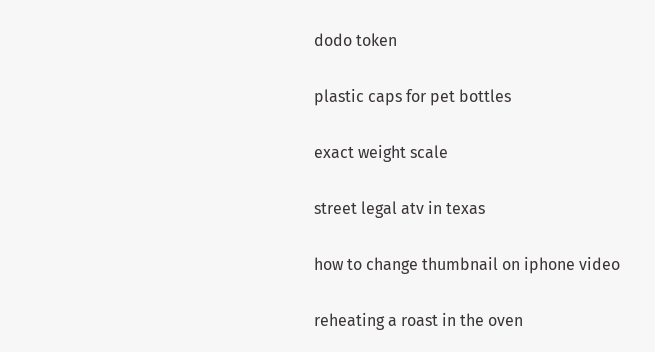dodo token

plastic caps for pet bottles

exact weight scale

street legal atv in texas

how to change thumbnail on iphone video

reheating a roast in the oven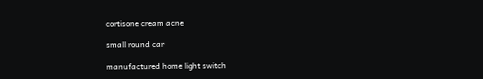cortisone cream acne

small round car

manufactured home light switch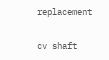replacement

cv shaft